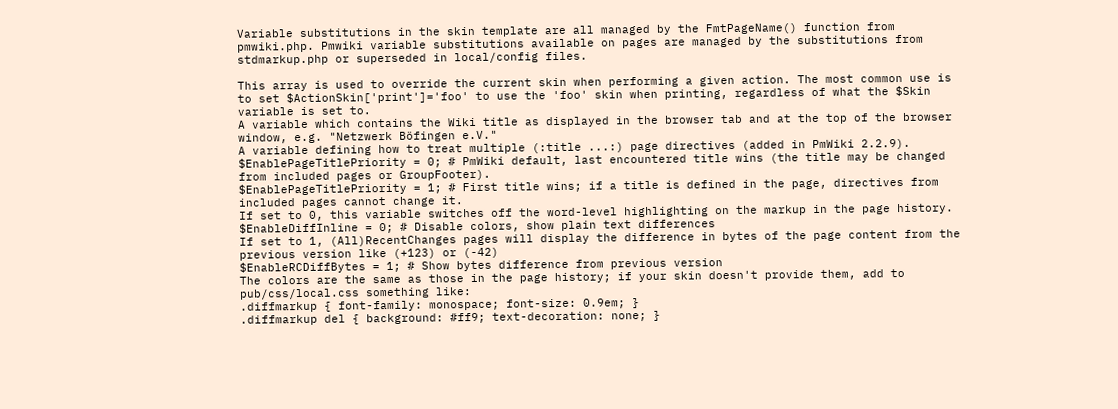Variable substitutions in the skin template are all managed by the FmtPageName() function from pmwiki.php. Pmwiki variable substitutions available on pages are managed by the substitutions from stdmarkup.php or superseded in local/config files.

This array is used to override the current skin when performing a given action. The most common use is to set $ActionSkin['print']='foo' to use the 'foo' skin when printing, regardless of what the $Skin variable is set to.
A variable which contains the Wiki title as displayed in the browser tab and at the top of the browser window, e.g. "Netzwerk Böfingen e.V."
A variable defining how to treat multiple (:title ...:) page directives (added in PmWiki 2.2.9).
$EnablePageTitlePriority = 0; # PmWiki default, last encountered title wins (the title may be changed from included pages or GroupFooter).
$EnablePageTitlePriority = 1; # First title wins; if a title is defined in the page, directives from included pages cannot change it.
If set to 0, this variable switches off the word-level highlighting on the markup in the page history.
$EnableDiffInline = 0; # Disable colors, show plain text differences
If set to 1, (All)RecentChanges pages will display the difference in bytes of the page content from the previous version like (+123) or (-42)
$EnableRCDiffBytes = 1; # Show bytes difference from previous version
The colors are the same as those in the page history; if your skin doesn't provide them, add to pub/css/local.css something like:
.diffmarkup { font-family: monospace; font-size: 0.9em; }
.diffmarkup del { background: #ff9; text-decoration: none; }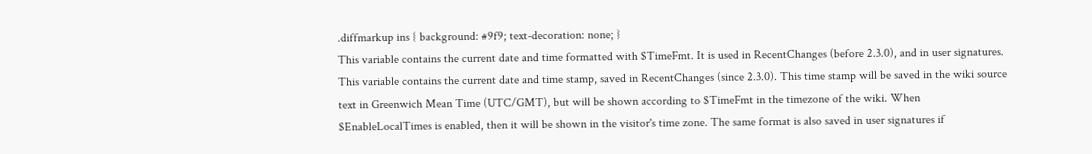.diffmarkup ins { background: #9f9; text-decoration: none; }
This variable contains the current date and time formatted with $TimeFmt. It is used in RecentChanges (before 2.3.0), and in user signatures.
This variable contains the current date and time stamp, saved in RecentChanges (since 2.3.0). This time stamp will be saved in the wiki source text in Greenwich Mean Time (UTC/GMT), but will be shown according to $TimeFmt in the timezone of the wiki. When $EnableLocalTimes is enabled, then it will be shown in the visitor's time zone. The same format is also saved in user signatures if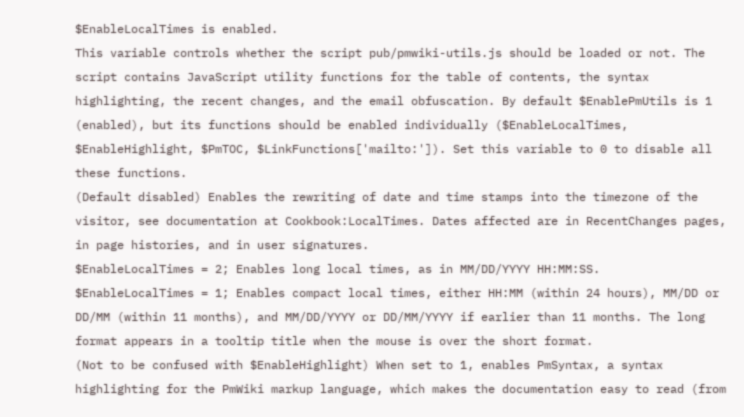$EnableLocalTimes is enabled.
This variable controls whether the script pub/pmwiki-utils.js should be loaded or not. The script contains JavaScript utility functions for the table of contents, the syntax highlighting, the recent changes, and the email obfuscation. By default $EnablePmUtils is 1 (enabled), but its functions should be enabled individually ($EnableLocalTimes, $EnableHighlight, $PmTOC, $LinkFunctions['mailto:']). Set this variable to 0 to disable all these functions.
(Default disabled) Enables the rewriting of date and time stamps into the timezone of the visitor, see documentation at Cookbook:LocalTimes. Dates affected are in RecentChanges pages, in page histories, and in user signatures.
$EnableLocalTimes = 2; Enables long local times, as in MM/DD/YYYY HH:MM:SS.
$EnableLocalTimes = 1; Enables compact local times, either HH:MM (within 24 hours), MM/DD or DD/MM (within 11 months), and MM/DD/YYYY or DD/MM/YYYY if earlier than 11 months. The long format appears in a tooltip title when the mouse is over the short format.
(Not to be confused with $EnableHighlight) When set to 1, enables PmSyntax, a syntax highlighting for the PmWiki markup language, which makes the documentation easy to read (from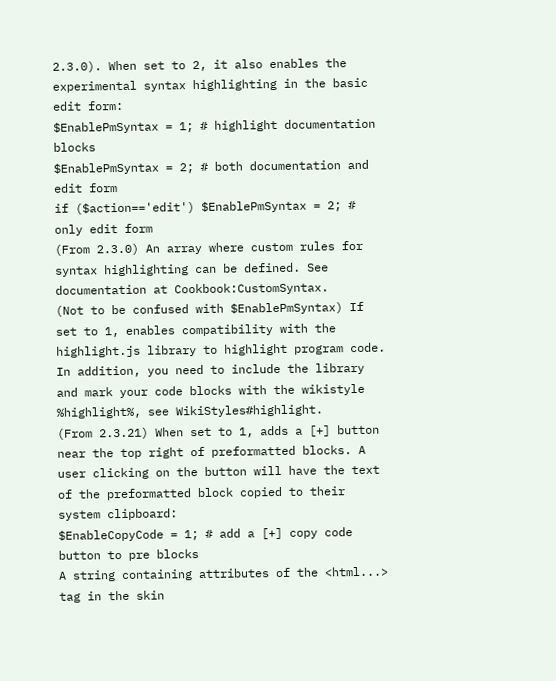2.3.0). When set to 2, it also enables the experimental syntax highlighting in the basic edit form:
$EnablePmSyntax = 1; # highlight documentation blocks
$EnablePmSyntax = 2; # both documentation and edit form
if ($action=='edit') $EnablePmSyntax = 2; # only edit form
(From 2.3.0) An array where custom rules for syntax highlighting can be defined. See documentation at Cookbook:CustomSyntax.
(Not to be confused with $EnablePmSyntax) If set to 1, enables compatibility with the highlight.js library to highlight program code. In addition, you need to include the library and mark your code blocks with the wikistyle %highlight%, see WikiStyles#highlight.
(From 2.3.21) When set to 1, adds a [+] button near the top right of preformatted blocks. A user clicking on the button will have the text of the preformatted block copied to their system clipboard:
$EnableCopyCode = 1; # add a [+] copy code button to pre blocks
A string containing attributes of the <html...> tag in the skin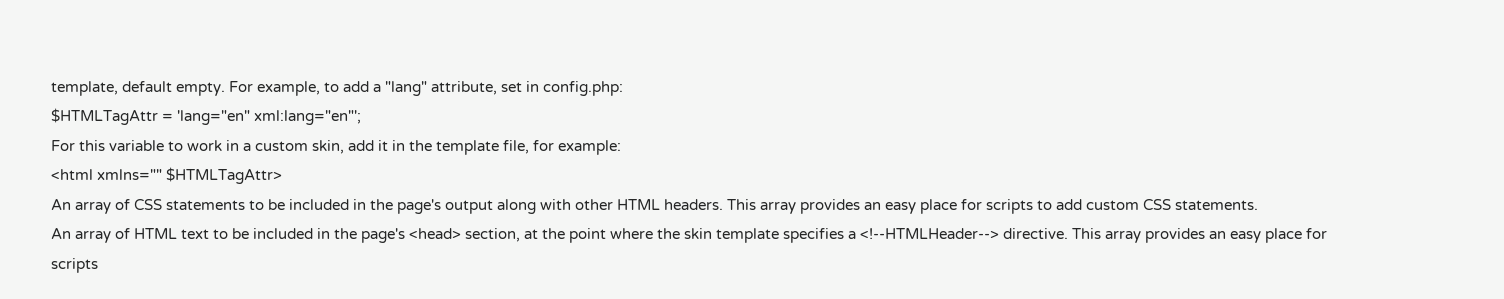template, default empty. For example, to add a "lang" attribute, set in config.php:
$HTMLTagAttr = 'lang="en" xml:lang="en"';
For this variable to work in a custom skin, add it in the template file, for example:
<html xmlns="" $HTMLTagAttr>
An array of CSS statements to be included in the page's output along with other HTML headers. This array provides an easy place for scripts to add custom CSS statements.
An array of HTML text to be included in the page's <head> section, at the point where the skin template specifies a <!--HTMLHeader--> directive. This array provides an easy place for scripts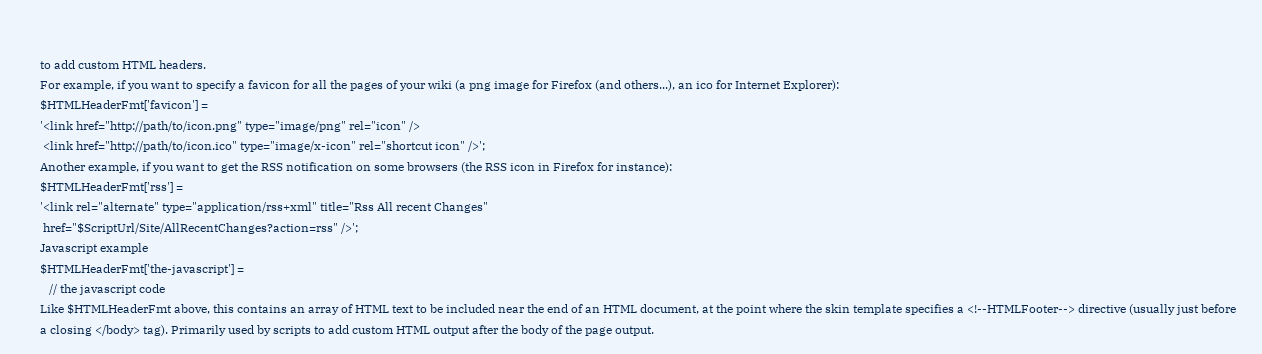to add custom HTML headers.
For example, if you want to specify a favicon for all the pages of your wiki (a png image for Firefox (and others...), an ico for Internet Explorer):
$HTMLHeaderFmt['favicon'] =
'<link href="http://path/to/icon.png" type="image/png" rel="icon" />
 <link href="http://path/to/icon.ico" type="image/x-icon" rel="shortcut icon" />';
Another example, if you want to get the RSS notification on some browsers (the RSS icon in Firefox for instance):
$HTMLHeaderFmt['rss'] =
'<link rel="alternate" type="application/rss+xml" title="Rss All recent Changes"
 href="$ScriptUrl/Site/AllRecentChanges?action=rss" />';
Javascript example
$HTMLHeaderFmt['the-javascript'] =
   // the javascript code
Like $HTMLHeaderFmt above, this contains an array of HTML text to be included near the end of an HTML document, at the point where the skin template specifies a <!--HTMLFooter--> directive (usually just before a closing </body> tag). Primarily used by scripts to add custom HTML output after the body of the page output.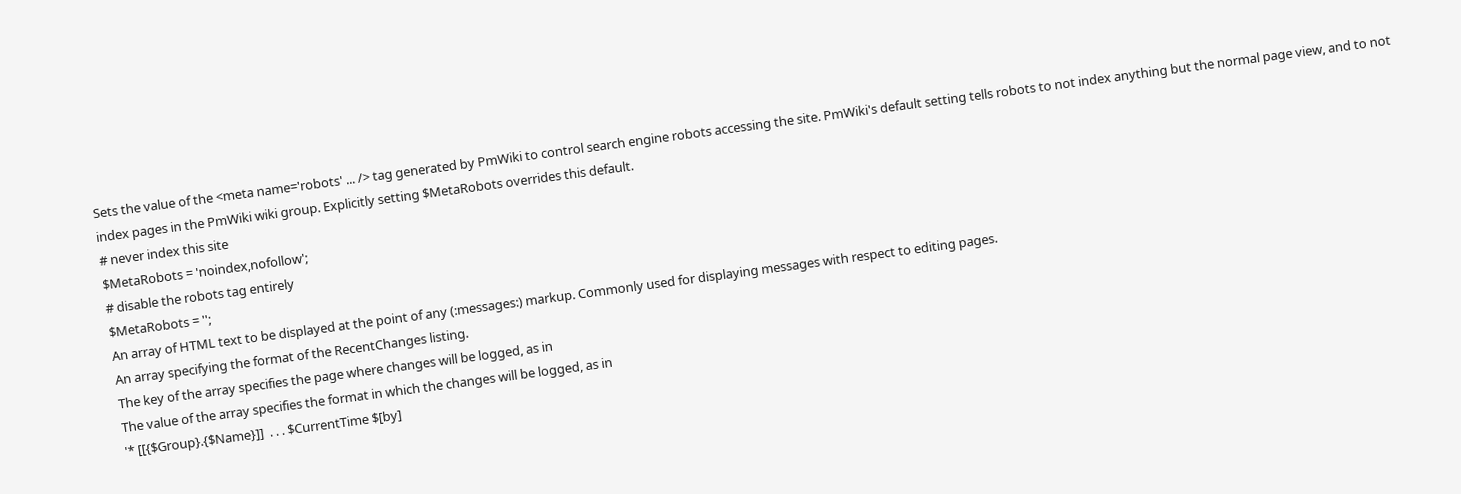Sets the value of the <meta name='robots' ... /> tag generated by PmWiki to control search engine robots accessing the site. PmWiki's default setting tells robots to not index anything but the normal page view, and to not index pages in the PmWiki wiki group. Explicitly setting $MetaRobots overrides this default.
# never index this site
$MetaRobots = 'noindex,nofollow';
# disable the robots tag entirely
$MetaRobots = '';
An array of HTML text to be displayed at the point of any (:messages:) markup. Commonly used for displaying messages with respect to editing pages.
An array specifying the format of the RecentChanges listing.
The key of the array specifies the page where changes will be logged, as in
The value of the array specifies the format in which the changes will be logged, as in
'* [[{$Group}.{$Name}]]  . . . $CurrentTime $[by]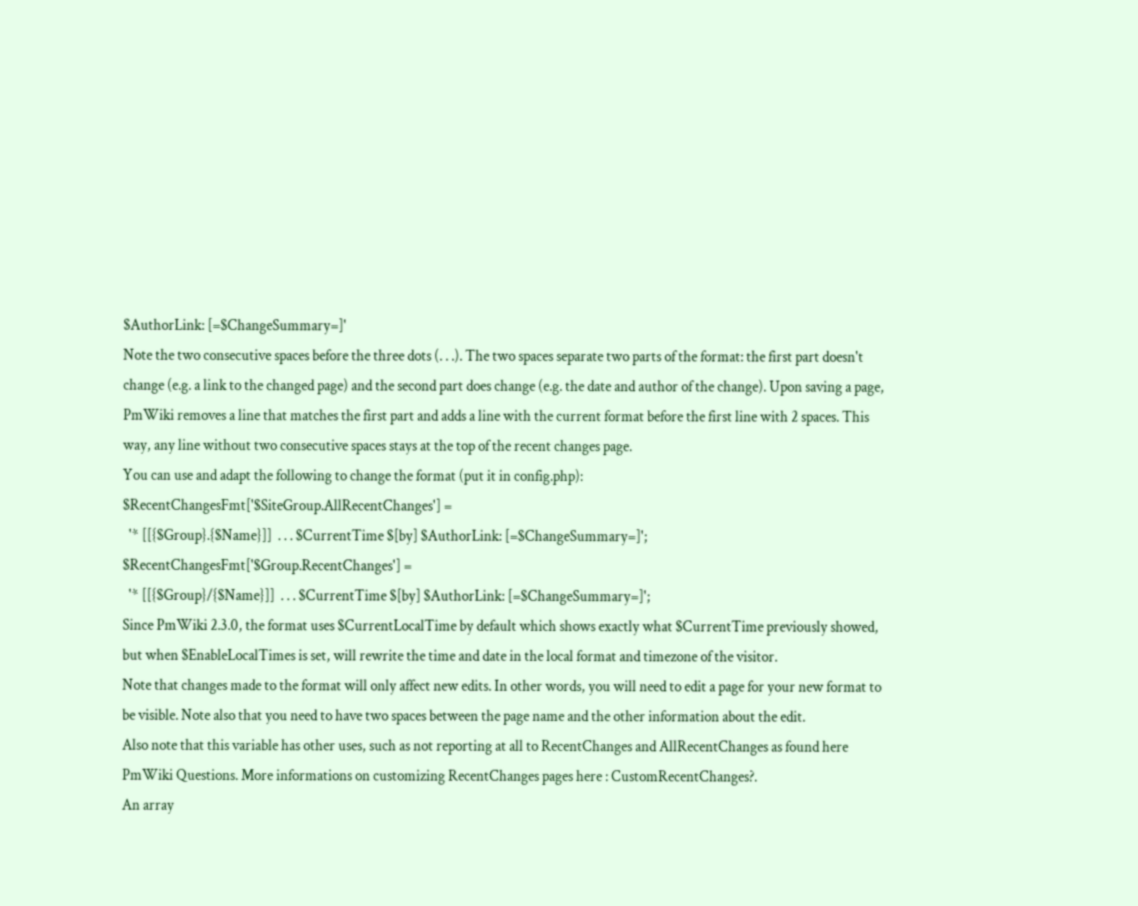$AuthorLink: [=$ChangeSummary=]'
Note the two consecutive spaces before the three dots (. . .). The two spaces separate two parts of the format: the first part doesn't change (e.g. a link to the changed page) and the second part does change (e.g. the date and author of the change). Upon saving a page, PmWiki removes a line that matches the first part and adds a line with the current format before the first line with 2 spaces. This way, any line without two consecutive spaces stays at the top of the recent changes page.
You can use and adapt the following to change the format (put it in config.php):
$RecentChangesFmt['$SiteGroup.AllRecentChanges'] =
  '* [[{$Group}.{$Name}]]  . . . $CurrentTime $[by] $AuthorLink: [=$ChangeSummary=]';
$RecentChangesFmt['$Group.RecentChanges'] =
  '* [[{$Group}/{$Name}]]  . . . $CurrentTime $[by] $AuthorLink: [=$ChangeSummary=]';
Since PmWiki 2.3.0, the format uses $CurrentLocalTime by default which shows exactly what $CurrentTime previously showed, but when $EnableLocalTimes is set, will rewrite the time and date in the local format and timezone of the visitor.
Note that changes made to the format will only affect new edits. In other words, you will need to edit a page for your new format to be visible. Note also that you need to have two spaces between the page name and the other information about the edit.
Also note that this variable has other uses, such as not reporting at all to RecentChanges and AllRecentChanges as found here PmWiki Questions. More informations on customizing RecentChanges pages here : CustomRecentChanges?.
An array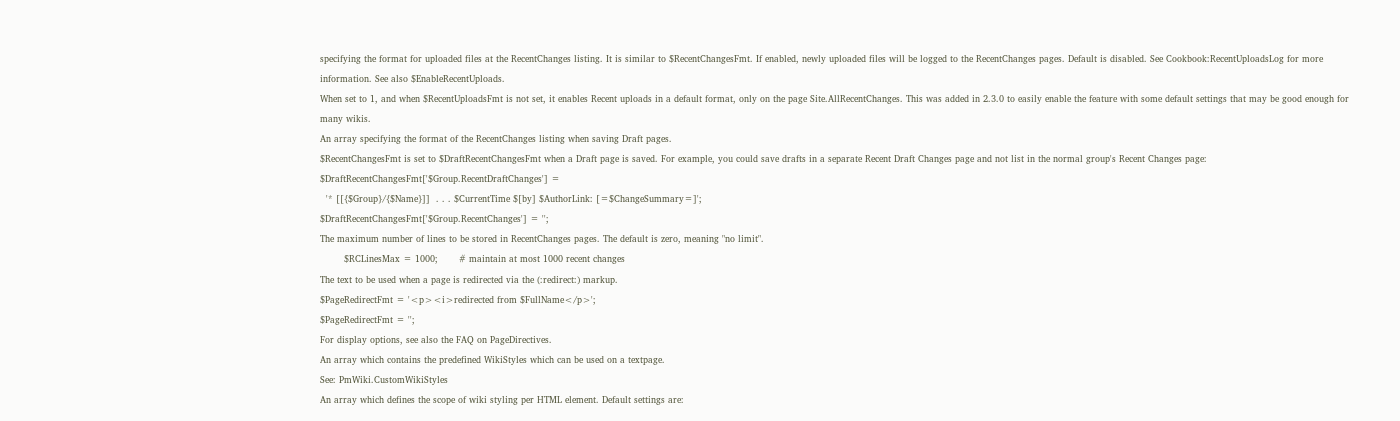specifying the format for uploaded files at the RecentChanges listing. It is similar to $RecentChangesFmt. If enabled, newly uploaded files will be logged to the RecentChanges pages. Default is disabled. See Cookbook:RecentUploadsLog for more information. See also $EnableRecentUploads.
When set to 1, and when $RecentUploadsFmt is not set, it enables Recent uploads in a default format, only on the page Site.AllRecentChanges. This was added in 2.3.0 to easily enable the feature with some default settings that may be good enough for many wikis.
An array specifying the format of the RecentChanges listing when saving Draft pages.
$RecentChangesFmt is set to $DraftRecentChangesFmt when a Draft page is saved. For example, you could save drafts in a separate Recent Draft Changes page and not list in the normal group's Recent Changes page:
$DraftRecentChangesFmt['$Group.RecentDraftChanges'] =
  '* [[{$Group}/{$Name}]]  . . . $CurrentTime $[by] $AuthorLink: [=$ChangeSummary=]';
$DraftRecentChangesFmt['$Group.RecentChanges'] = '';
The maximum number of lines to be stored in RecentChanges pages. The default is zero, meaning "no limit".
        $RCLinesMax = 1000;       # maintain at most 1000 recent changes
The text to be used when a page is redirected via the (:redirect:) markup.
$PageRedirectFmt = '<p><i>redirected from $FullName</p>';
$PageRedirectFmt = '';
For display options, see also the FAQ on PageDirectives.
An array which contains the predefined WikiStyles which can be used on a textpage.
See: PmWiki.CustomWikiStyles
An array which defines the scope of wiki styling per HTML element. Default settings are: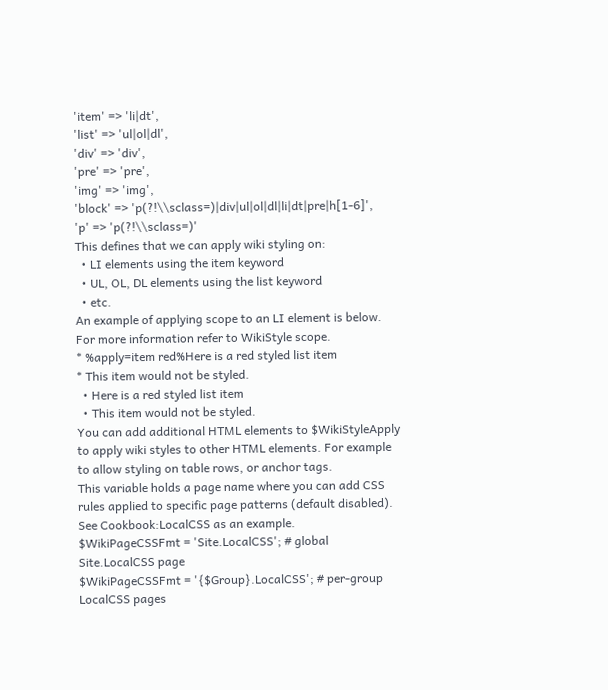'item' => 'li|dt',
'list' => 'ul|ol|dl',
'div' => 'div',
'pre' => 'pre',
'img' => 'img',
'block' => 'p(?!\\sclass=)|div|ul|ol|dl|li|dt|pre|h[1-6]',
'p' => 'p(?!\\sclass=)'
This defines that we can apply wiki styling on:
  • LI elements using the item keyword
  • UL, OL, DL elements using the list keyword
  • etc.
An example of applying scope to an LI element is below. For more information refer to WikiStyle scope.
* %apply=item red%Here is a red styled list item
* This item would not be styled.
  • Here is a red styled list item
  • This item would not be styled.
You can add additional HTML elements to $WikiStyleApply to apply wiki styles to other HTML elements. For example to allow styling on table rows, or anchor tags.
This variable holds a page name where you can add CSS rules applied to specific page patterns (default disabled). See Cookbook:LocalCSS as an example.
$WikiPageCSSFmt = 'Site.LocalCSS'; # global Site.LocalCSS page
$WikiPageCSSFmt = '{$Group}.LocalCSS'; # per-group LocalCSS pages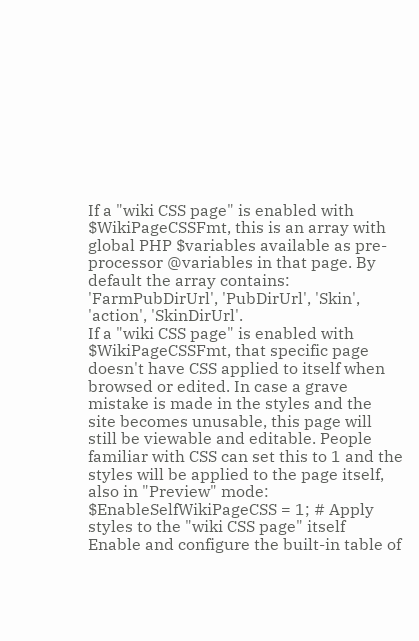If a "wiki CSS page" is enabled with $WikiPageCSSFmt, this is an array with global PHP $variables available as pre-processor @variables in that page. By default the array contains: 'FarmPubDirUrl', 'PubDirUrl', 'Skin', 'action', 'SkinDirUrl'.
If a "wiki CSS page" is enabled with $WikiPageCSSFmt, that specific page doesn't have CSS applied to itself when browsed or edited. In case a grave mistake is made in the styles and the site becomes unusable, this page will still be viewable and editable. People familiar with CSS can set this to 1 and the styles will be applied to the page itself, also in "Preview" mode:
$EnableSelfWikiPageCSS = 1; # Apply styles to the "wiki CSS page" itself
Enable and configure the built-in table of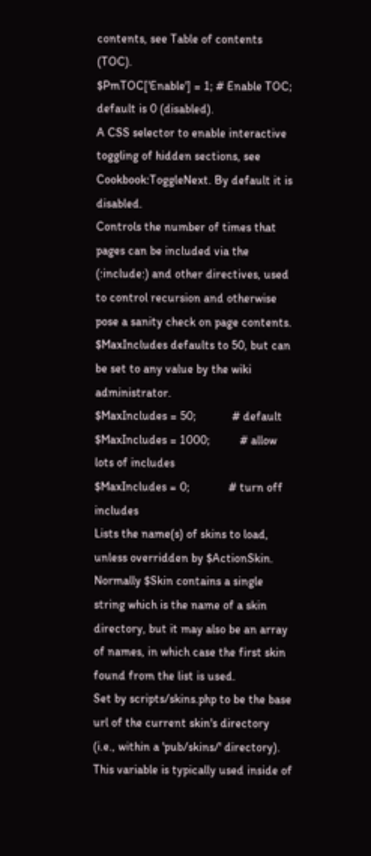contents, see Table of contents (TOC).
$PmTOC['Enable'] = 1; # Enable TOC; default is 0 (disabled).
A CSS selector to enable interactive toggling of hidden sections, see Cookbook:ToggleNext. By default it is disabled.
Controls the number of times that pages can be included via the (:include:) and other directives, used to control recursion and otherwise pose a sanity check on page contents. $MaxIncludes defaults to 50, but can be set to any value by the wiki administrator.
$MaxIncludes = 50;            # default
$MaxIncludes = 1000;          # allow lots of includes
$MaxIncludes = 0;             # turn off includes
Lists the name(s) of skins to load, unless overridden by $ActionSkin. Normally $Skin contains a single string which is the name of a skin directory, but it may also be an array of names, in which case the first skin found from the list is used.
Set by scripts/skins.php to be the base url of the current skin's directory (i.e., within a 'pub/skins/' directory). This variable is typically used inside of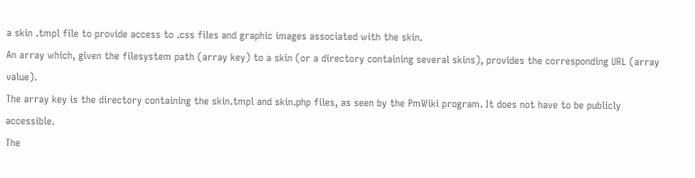a skin .tmpl file to provide access to .css files and graphic images associated with the skin.
An array which, given the filesystem path (array key) to a skin (or a directory containing several skins), provides the corresponding URL (array value).
The array key is the directory containing the skin.tmpl and skin.php files, as seen by the PmWiki program. It does not have to be publicly accessible.
The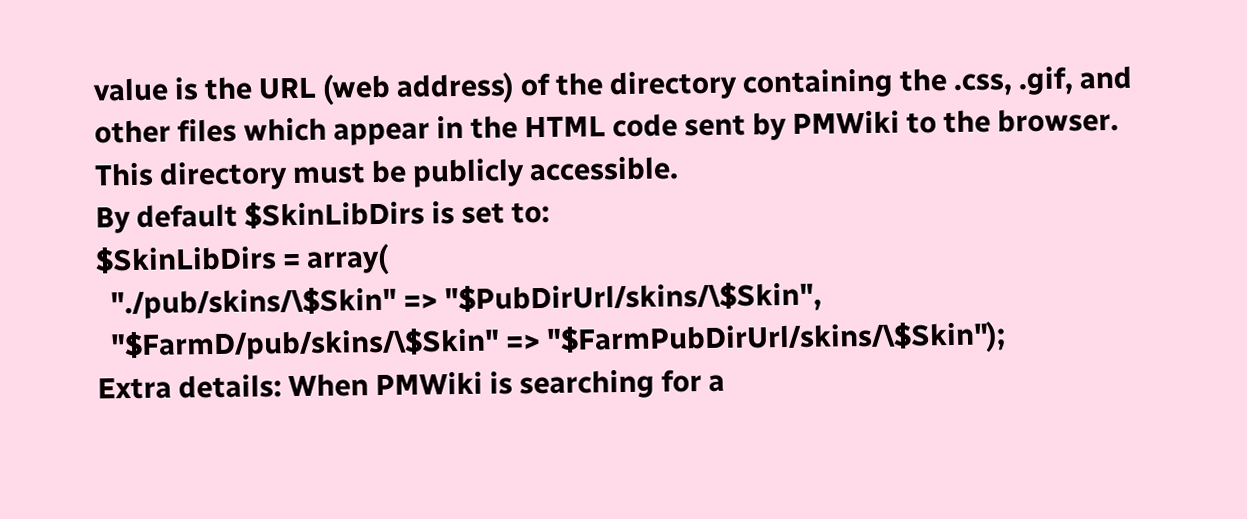value is the URL (web address) of the directory containing the .css, .gif, and other files which appear in the HTML code sent by PMWiki to the browser. This directory must be publicly accessible.
By default $SkinLibDirs is set to:
$SkinLibDirs = array(
  "./pub/skins/\$Skin" => "$PubDirUrl/skins/\$Skin",
  "$FarmD/pub/skins/\$Skin" => "$FarmPubDirUrl/skins/\$Skin");
Extra details: When PMWiki is searching for a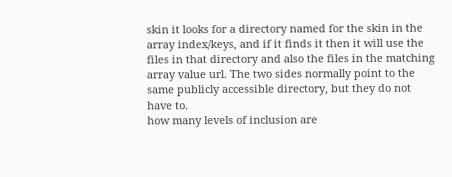skin it looks for a directory named for the skin in the array index/keys, and if it finds it then it will use the files in that directory and also the files in the matching array value url. The two sides normally point to the same publicly accessible directory, but they do not have to.
how many levels of inclusion are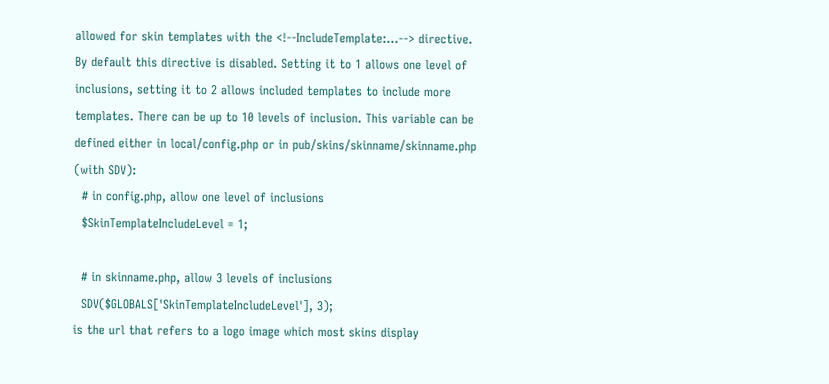allowed for skin templates with the <!--IncludeTemplate:...--> directive. By default this directive is disabled. Setting it to 1 allows one level of inclusions, setting it to 2 allows included templates to include more templates. There can be up to 10 levels of inclusion. This variable can be defined either in local/config.php or in pub/skins/skinname/skinname.php (with SDV):
  # in config.php, allow one level of inclusions
  $SkinTemplateIncludeLevel = 1;

  # in skinname.php, allow 3 levels of inclusions
  SDV($GLOBALS['SkinTemplateIncludeLevel'], 3);
is the url that refers to a logo image which most skins display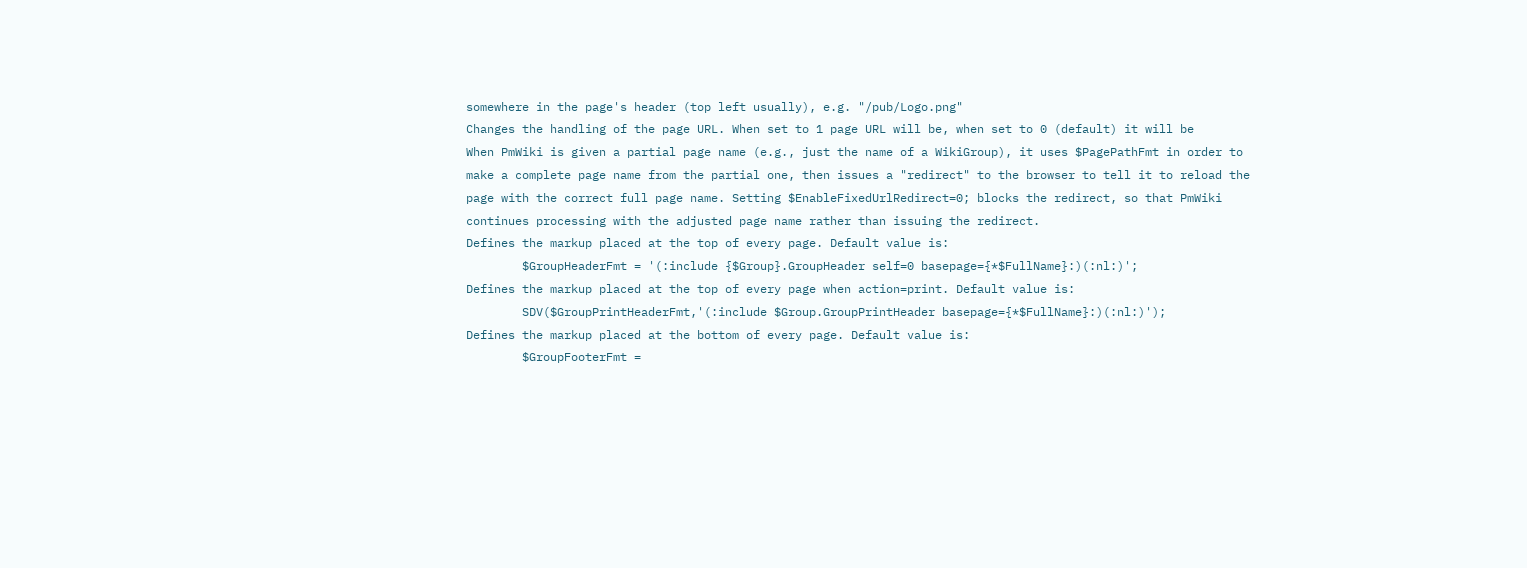somewhere in the page's header (top left usually), e.g. "/pub/Logo.png"
Changes the handling of the page URL. When set to 1 page URL will be, when set to 0 (default) it will be
When PmWiki is given a partial page name (e.g., just the name of a WikiGroup), it uses $PagePathFmt in order to make a complete page name from the partial one, then issues a "redirect" to the browser to tell it to reload the page with the correct full page name. Setting $EnableFixedUrlRedirect=0; blocks the redirect, so that PmWiki continues processing with the adjusted page name rather than issuing the redirect.
Defines the markup placed at the top of every page. Default value is:
        $GroupHeaderFmt = '(:include {$Group}.GroupHeader self=0 basepage={*$FullName}:)(:nl:)';
Defines the markup placed at the top of every page when action=print. Default value is:
        SDV($GroupPrintHeaderFmt,'(:include $Group.GroupPrintHeader basepage={*$FullName}:)(:nl:)');
Defines the markup placed at the bottom of every page. Default value is:
        $GroupFooterFmt =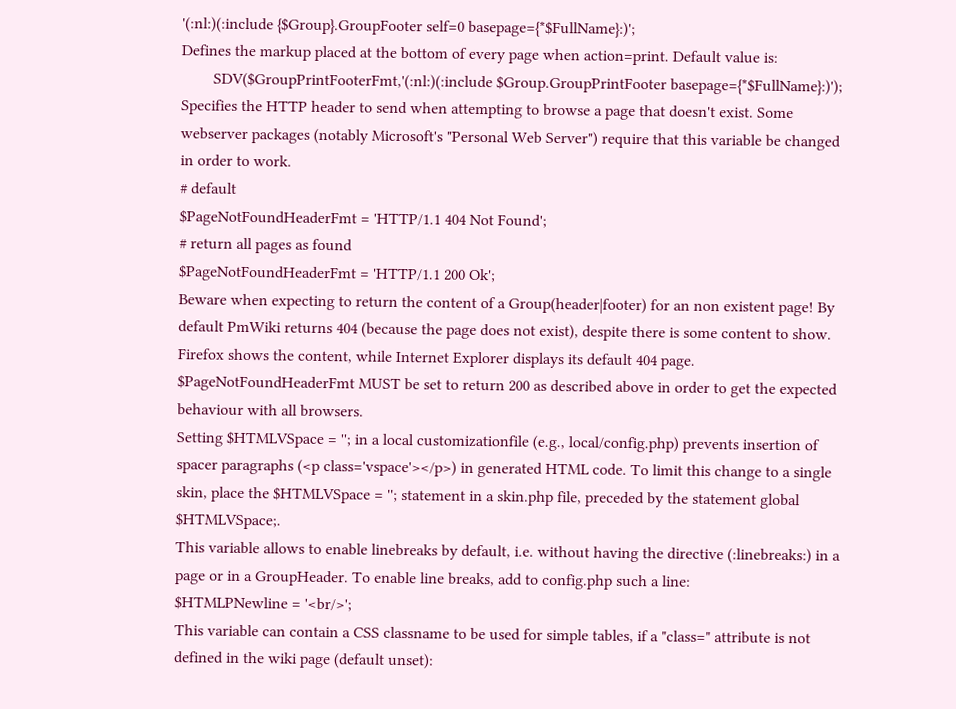'(:nl:)(:include {$Group}.GroupFooter self=0 basepage={*$FullName}:)';
Defines the markup placed at the bottom of every page when action=print. Default value is:
        SDV($GroupPrintFooterFmt,'(:nl:)(:include $Group.GroupPrintFooter basepage={*$FullName}:)');
Specifies the HTTP header to send when attempting to browse a page that doesn't exist. Some webserver packages (notably Microsoft's "Personal Web Server") require that this variable be changed in order to work.
# default
$PageNotFoundHeaderFmt = 'HTTP/1.1 404 Not Found';
# return all pages as found
$PageNotFoundHeaderFmt = 'HTTP/1.1 200 Ok';
Beware when expecting to return the content of a Group(header|footer) for an non existent page! By default PmWiki returns 404 (because the page does not exist), despite there is some content to show. Firefox shows the content, while Internet Explorer displays its default 404 page. $PageNotFoundHeaderFmt MUST be set to return 200 as described above in order to get the expected behaviour with all browsers.
Setting $HTMLVSpace = ''; in a local customizationfile (e.g., local/config.php) prevents insertion of spacer paragraphs (<p class='vspace'></p>) in generated HTML code. To limit this change to a single skin, place the $HTMLVSpace = ''; statement in a skin.php file, preceded by the statement global $HTMLVSpace;.
This variable allows to enable linebreaks by default, i.e. without having the directive (:linebreaks:) in a page or in a GroupHeader. To enable line breaks, add to config.php such a line:
$HTMLPNewline = '<br/>';
This variable can contain a CSS classname to be used for simple tables, if a "class=" attribute is not defined in the wiki page (default unset):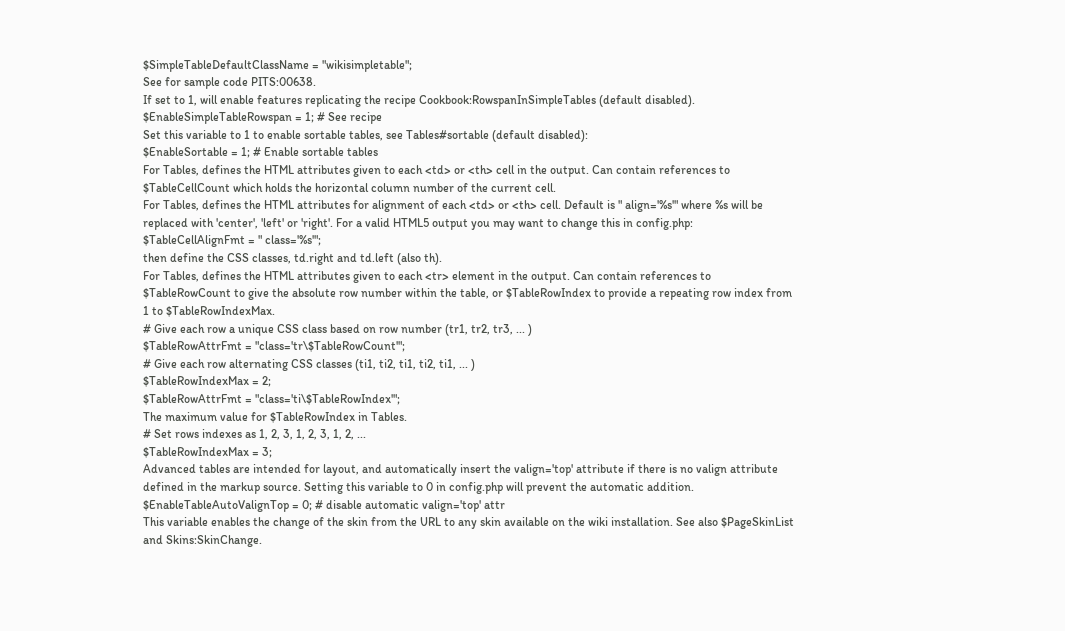$SimpleTableDefaultClassName = "wikisimpletable";
See for sample code PITS:00638.
If set to 1, will enable features replicating the recipe Cookbook:RowspanInSimpleTables (default disabled).
$EnableSimpleTableRowspan = 1; # See recipe
Set this variable to 1 to enable sortable tables, see Tables#sortable (default disabled):
$EnableSortable = 1; # Enable sortable tables
For Tables, defines the HTML attributes given to each <td> or <th> cell in the output. Can contain references to $TableCellCount which holds the horizontal column number of the current cell.
For Tables, defines the HTML attributes for alignment of each <td> or <th> cell. Default is " align='%s'" where %s will be replaced with 'center', 'left' or 'right'. For a valid HTML5 output you may want to change this in config.php:
$TableCellAlignFmt = " class='%s'";
then define the CSS classes, td.right and td.left (also th).
For Tables, defines the HTML attributes given to each <tr> element in the output. Can contain references to $TableRowCount to give the absolute row number within the table, or $TableRowIndex to provide a repeating row index from 1 to $TableRowIndexMax.
# Give each row a unique CSS class based on row number (tr1, tr2, tr3, ... )
$TableRowAttrFmt = "class='tr\$TableRowCount'";
# Give each row alternating CSS classes (ti1, ti2, ti1, ti2, ti1, ... )
$TableRowIndexMax = 2;
$TableRowAttrFmt = "class='ti\$TableRowIndex'";
The maximum value for $TableRowIndex in Tables.
# Set rows indexes as 1, 2, 3, 1, 2, 3, 1, 2, ...
$TableRowIndexMax = 3;
Advanced tables are intended for layout, and automatically insert the valign='top' attribute if there is no valign attribute defined in the markup source. Setting this variable to 0 in config.php will prevent the automatic addition.
$EnableTableAutoValignTop = 0; # disable automatic valign='top' attr
This variable enables the change of the skin from the URL to any skin available on the wiki installation. See also $PageSkinList and Skins:SkinChange.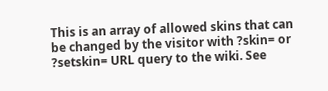This is an array of allowed skins that can be changed by the visitor with ?skin= or ?setskin= URL query to the wiki. See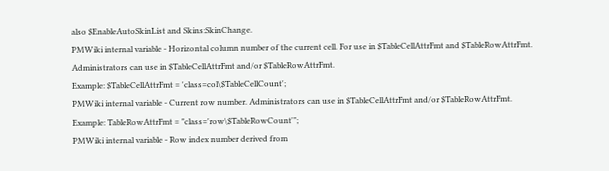also $EnableAutoSkinList and Skins:SkinChange.
PMWiki internal variable - Horizontal column number of the current cell. For use in $TableCellAttrFmt and $TableRowAttrFmt. Administrators can use in $TableCellAttrFmt and/or $TableRowAttrFmt.
Example: $TableCellAttrFmt = 'class=col\$TableCellCount';
PMWiki internal variable - Current row number. Administrators can use in $TableCellAttrFmt and/or $TableRowAttrFmt.
Example: TableRowAttrFmt = "class='row\$TableRowCount'";
PMWiki internal variable - Row index number derived from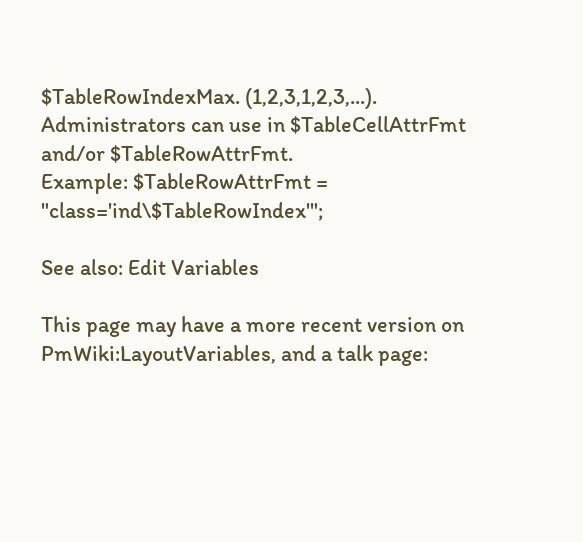$TableRowIndexMax. (1,2,3,1,2,3,...). Administrators can use in $TableCellAttrFmt and/or $TableRowAttrFmt.
Example: $TableRowAttrFmt = "class='ind\$TableRowIndex'";

See also: Edit Variables

This page may have a more recent version on PmWiki:LayoutVariables, and a talk page: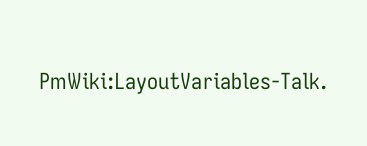PmWiki:LayoutVariables-Talk.